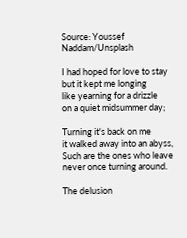Source: Youssef Naddam/Unsplash

I had hoped for love to stay
but it kept me longing
like yearning for a drizzle
on a quiet midsummer day;

Turning it's back on me
it walked away into an abyss,
Such are the ones who leave
never once turning around.

The delusion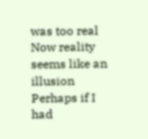was too real
Now reality seems like an illusion
Perhaps if I had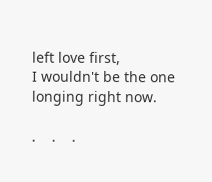left love first,
I wouldn't be the one longing right now.

.    .    .